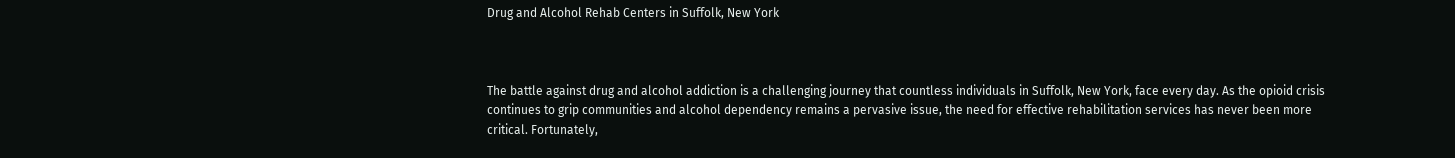Drug and Alcohol Rehab Centers in Suffolk, New York



The battle against drug and alcohol addiction is a challenging journey that countless individuals in Suffolk, New York, face every day. As the opioid crisis continues to grip communities and alcohol dependency remains a pervasive issue, the need for effective rehabilitation services has never been more critical. Fortunately,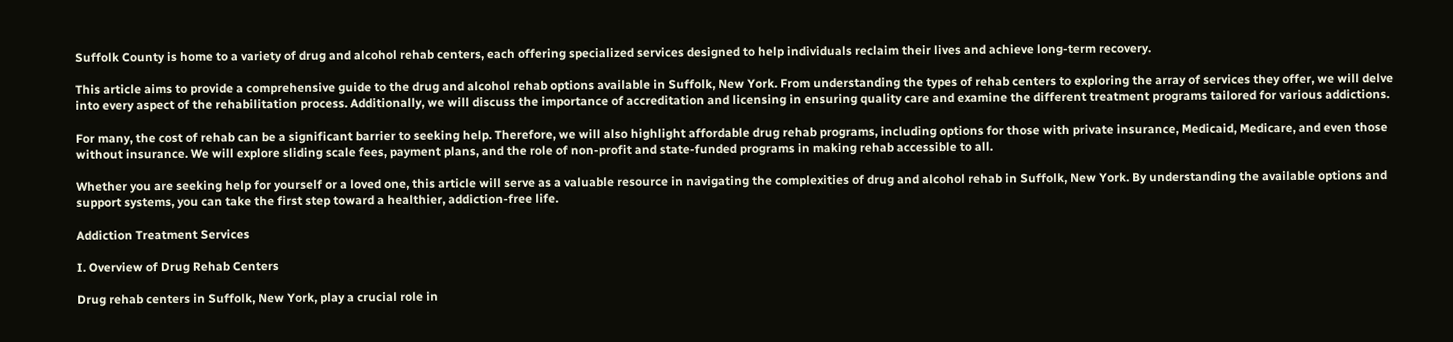Suffolk County is home to a variety of drug and alcohol rehab centers, each offering specialized services designed to help individuals reclaim their lives and achieve long-term recovery.

This article aims to provide a comprehensive guide to the drug and alcohol rehab options available in Suffolk, New York. From understanding the types of rehab centers to exploring the array of services they offer, we will delve into every aspect of the rehabilitation process. Additionally, we will discuss the importance of accreditation and licensing in ensuring quality care and examine the different treatment programs tailored for various addictions.

For many, the cost of rehab can be a significant barrier to seeking help. Therefore, we will also highlight affordable drug rehab programs, including options for those with private insurance, Medicaid, Medicare, and even those without insurance. We will explore sliding scale fees, payment plans, and the role of non-profit and state-funded programs in making rehab accessible to all.

Whether you are seeking help for yourself or a loved one, this article will serve as a valuable resource in navigating the complexities of drug and alcohol rehab in Suffolk, New York. By understanding the available options and support systems, you can take the first step toward a healthier, addiction-free life.

Addiction Treatment Services

I. Overview of Drug Rehab Centers

Drug rehab centers in Suffolk, New York, play a crucial role in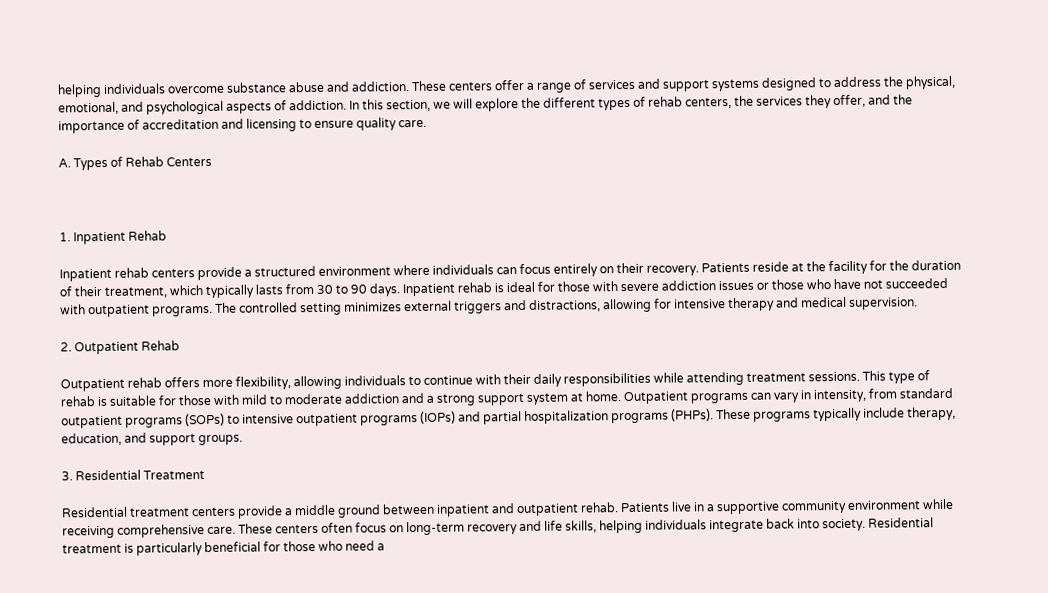helping individuals overcome substance abuse and addiction. These centers offer a range of services and support systems designed to address the physical, emotional, and psychological aspects of addiction. In this section, we will explore the different types of rehab centers, the services they offer, and the importance of accreditation and licensing to ensure quality care.

A. Types of Rehab Centers



1. Inpatient Rehab

Inpatient rehab centers provide a structured environment where individuals can focus entirely on their recovery. Patients reside at the facility for the duration of their treatment, which typically lasts from 30 to 90 days. Inpatient rehab is ideal for those with severe addiction issues or those who have not succeeded with outpatient programs. The controlled setting minimizes external triggers and distractions, allowing for intensive therapy and medical supervision.

2. Outpatient Rehab

Outpatient rehab offers more flexibility, allowing individuals to continue with their daily responsibilities while attending treatment sessions. This type of rehab is suitable for those with mild to moderate addiction and a strong support system at home. Outpatient programs can vary in intensity, from standard outpatient programs (SOPs) to intensive outpatient programs (IOPs) and partial hospitalization programs (PHPs). These programs typically include therapy, education, and support groups.

3. Residential Treatment

Residential treatment centers provide a middle ground between inpatient and outpatient rehab. Patients live in a supportive community environment while receiving comprehensive care. These centers often focus on long-term recovery and life skills, helping individuals integrate back into society. Residential treatment is particularly beneficial for those who need a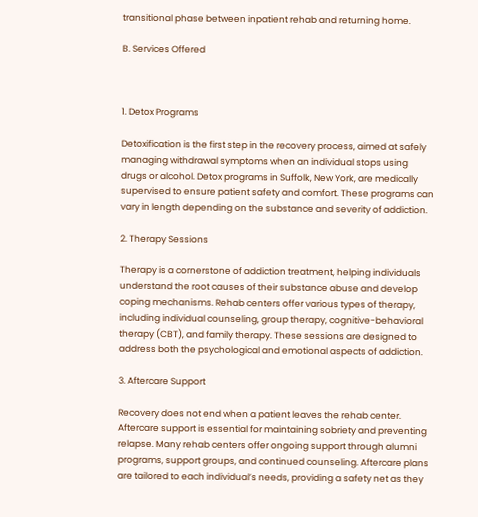transitional phase between inpatient rehab and returning home.

B. Services Offered



1. Detox Programs

Detoxification is the first step in the recovery process, aimed at safely managing withdrawal symptoms when an individual stops using drugs or alcohol. Detox programs in Suffolk, New York, are medically supervised to ensure patient safety and comfort. These programs can vary in length depending on the substance and severity of addiction.

2. Therapy Sessions

Therapy is a cornerstone of addiction treatment, helping individuals understand the root causes of their substance abuse and develop coping mechanisms. Rehab centers offer various types of therapy, including individual counseling, group therapy, cognitive-behavioral therapy (CBT), and family therapy. These sessions are designed to address both the psychological and emotional aspects of addiction.

3. Aftercare Support

Recovery does not end when a patient leaves the rehab center. Aftercare support is essential for maintaining sobriety and preventing relapse. Many rehab centers offer ongoing support through alumni programs, support groups, and continued counseling. Aftercare plans are tailored to each individual’s needs, providing a safety net as they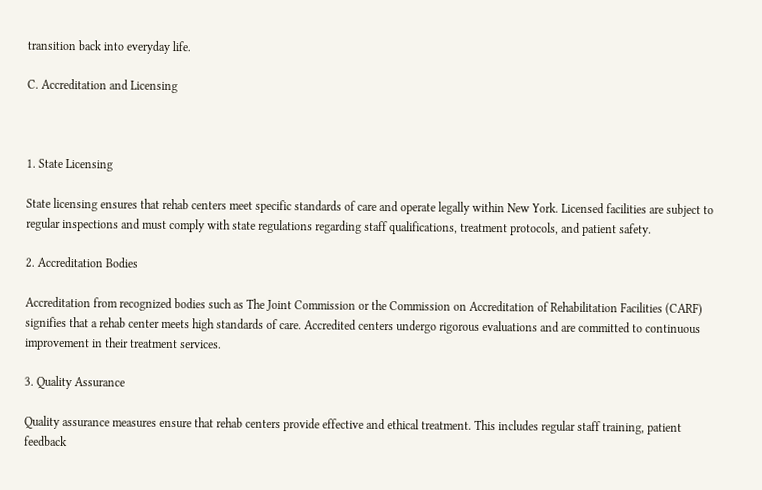transition back into everyday life.

C. Accreditation and Licensing



1. State Licensing

State licensing ensures that rehab centers meet specific standards of care and operate legally within New York. Licensed facilities are subject to regular inspections and must comply with state regulations regarding staff qualifications, treatment protocols, and patient safety.

2. Accreditation Bodies

Accreditation from recognized bodies such as The Joint Commission or the Commission on Accreditation of Rehabilitation Facilities (CARF) signifies that a rehab center meets high standards of care. Accredited centers undergo rigorous evaluations and are committed to continuous improvement in their treatment services.

3. Quality Assurance

Quality assurance measures ensure that rehab centers provide effective and ethical treatment. This includes regular staff training, patient feedback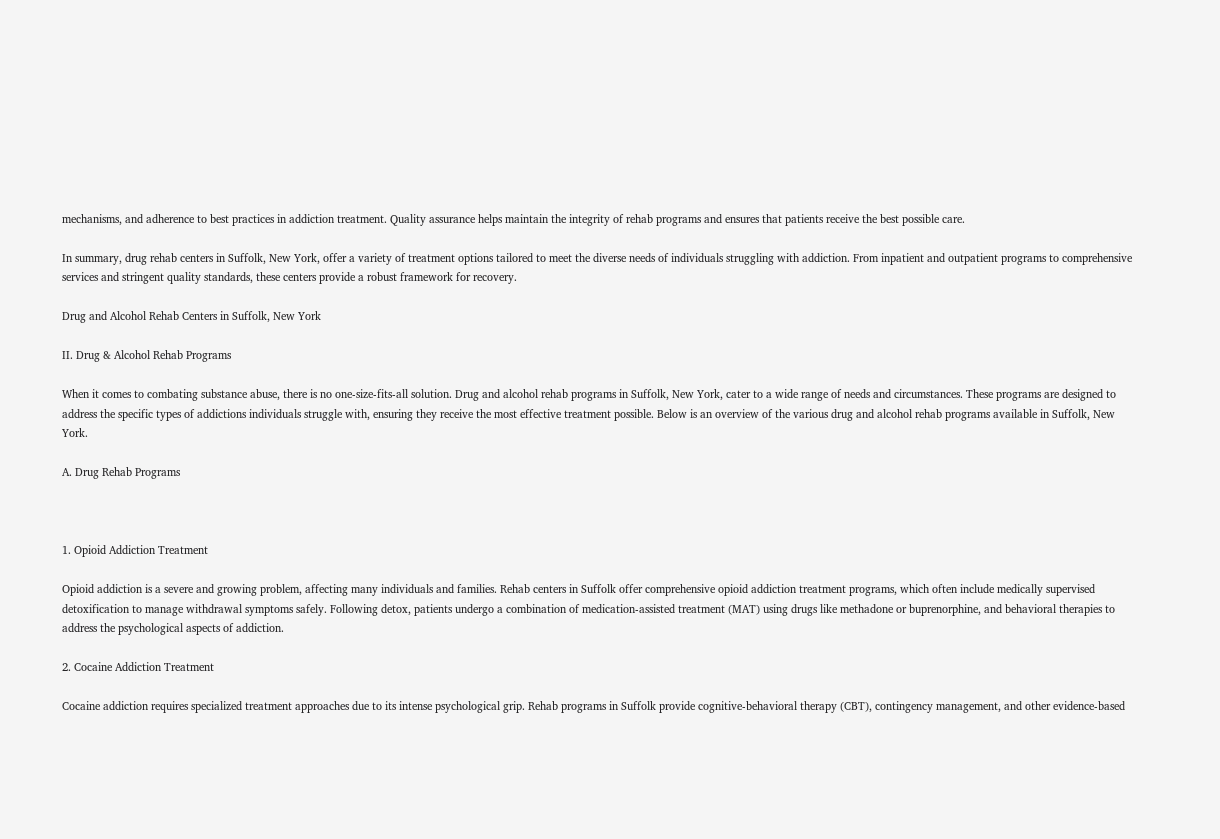mechanisms, and adherence to best practices in addiction treatment. Quality assurance helps maintain the integrity of rehab programs and ensures that patients receive the best possible care.

In summary, drug rehab centers in Suffolk, New York, offer a variety of treatment options tailored to meet the diverse needs of individuals struggling with addiction. From inpatient and outpatient programs to comprehensive services and stringent quality standards, these centers provide a robust framework for recovery.

Drug and Alcohol Rehab Centers in Suffolk, New York

II. Drug & Alcohol Rehab Programs

When it comes to combating substance abuse, there is no one-size-fits-all solution. Drug and alcohol rehab programs in Suffolk, New York, cater to a wide range of needs and circumstances. These programs are designed to address the specific types of addictions individuals struggle with, ensuring they receive the most effective treatment possible. Below is an overview of the various drug and alcohol rehab programs available in Suffolk, New York.

A. Drug Rehab Programs



1. Opioid Addiction Treatment

Opioid addiction is a severe and growing problem, affecting many individuals and families. Rehab centers in Suffolk offer comprehensive opioid addiction treatment programs, which often include medically supervised detoxification to manage withdrawal symptoms safely. Following detox, patients undergo a combination of medication-assisted treatment (MAT) using drugs like methadone or buprenorphine, and behavioral therapies to address the psychological aspects of addiction.

2. Cocaine Addiction Treatment

Cocaine addiction requires specialized treatment approaches due to its intense psychological grip. Rehab programs in Suffolk provide cognitive-behavioral therapy (CBT), contingency management, and other evidence-based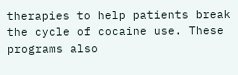therapies to help patients break the cycle of cocaine use. These programs also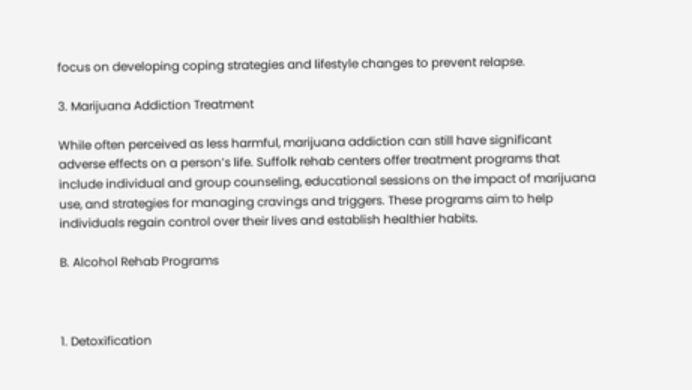focus on developing coping strategies and lifestyle changes to prevent relapse.

3. Marijuana Addiction Treatment

While often perceived as less harmful, marijuana addiction can still have significant adverse effects on a person’s life. Suffolk rehab centers offer treatment programs that include individual and group counseling, educational sessions on the impact of marijuana use, and strategies for managing cravings and triggers. These programs aim to help individuals regain control over their lives and establish healthier habits.

B. Alcohol Rehab Programs



1. Detoxification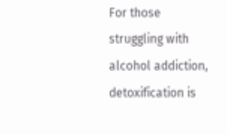For those struggling with alcohol addiction, detoxification is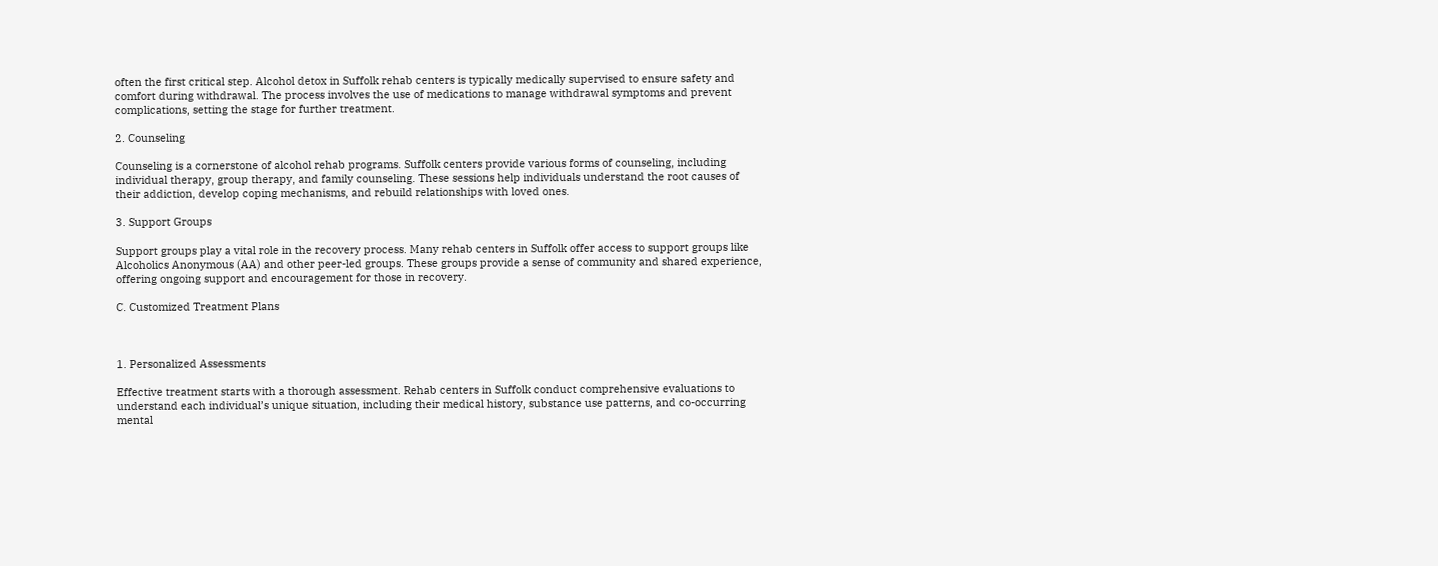often the first critical step. Alcohol detox in Suffolk rehab centers is typically medically supervised to ensure safety and comfort during withdrawal. The process involves the use of medications to manage withdrawal symptoms and prevent complications, setting the stage for further treatment.

2. Counseling

Counseling is a cornerstone of alcohol rehab programs. Suffolk centers provide various forms of counseling, including individual therapy, group therapy, and family counseling. These sessions help individuals understand the root causes of their addiction, develop coping mechanisms, and rebuild relationships with loved ones.

3. Support Groups

Support groups play a vital role in the recovery process. Many rehab centers in Suffolk offer access to support groups like Alcoholics Anonymous (AA) and other peer-led groups. These groups provide a sense of community and shared experience, offering ongoing support and encouragement for those in recovery.

C. Customized Treatment Plans



1. Personalized Assessments

Effective treatment starts with a thorough assessment. Rehab centers in Suffolk conduct comprehensive evaluations to understand each individual’s unique situation, including their medical history, substance use patterns, and co-occurring mental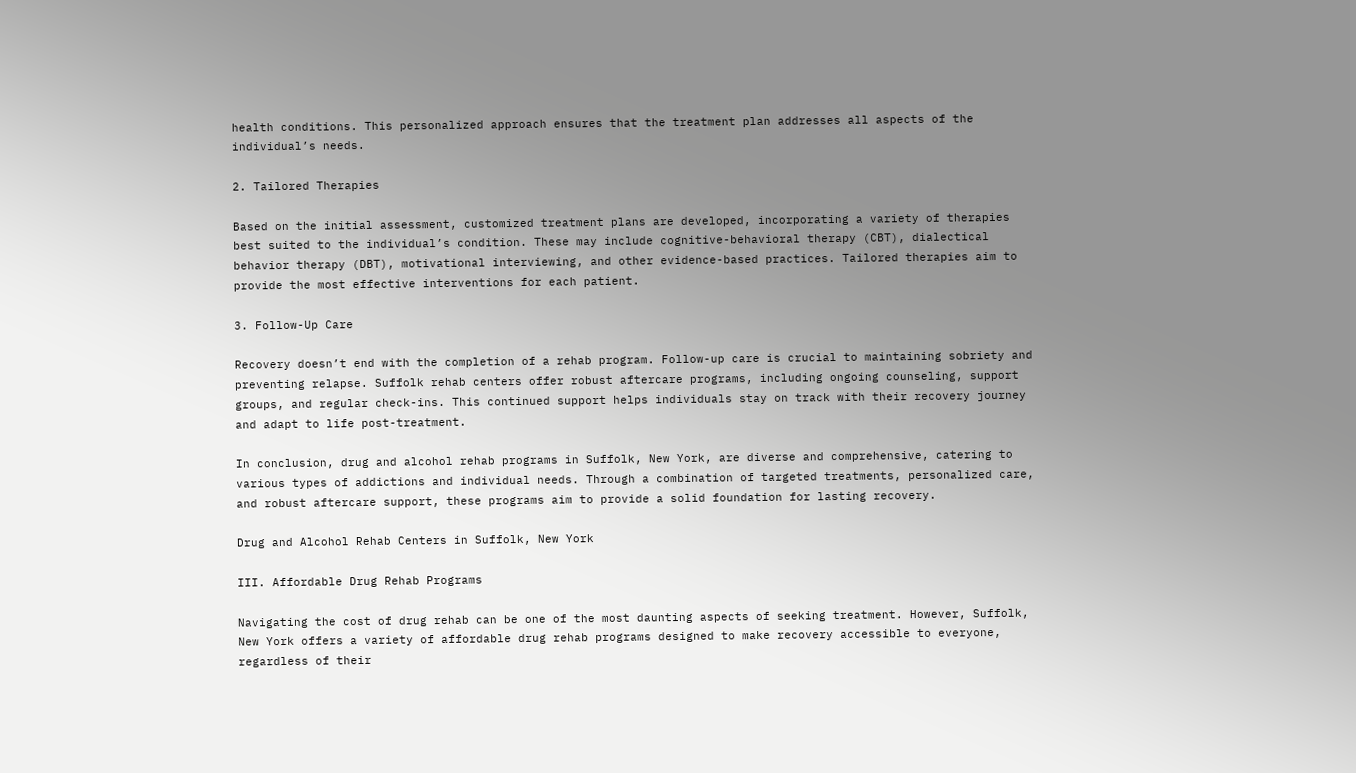health conditions. This personalized approach ensures that the treatment plan addresses all aspects of the individual’s needs.

2. Tailored Therapies

Based on the initial assessment, customized treatment plans are developed, incorporating a variety of therapies best suited to the individual’s condition. These may include cognitive-behavioral therapy (CBT), dialectical behavior therapy (DBT), motivational interviewing, and other evidence-based practices. Tailored therapies aim to provide the most effective interventions for each patient.

3. Follow-Up Care

Recovery doesn’t end with the completion of a rehab program. Follow-up care is crucial to maintaining sobriety and preventing relapse. Suffolk rehab centers offer robust aftercare programs, including ongoing counseling, support groups, and regular check-ins. This continued support helps individuals stay on track with their recovery journey and adapt to life post-treatment.

In conclusion, drug and alcohol rehab programs in Suffolk, New York, are diverse and comprehensive, catering to various types of addictions and individual needs. Through a combination of targeted treatments, personalized care, and robust aftercare support, these programs aim to provide a solid foundation for lasting recovery.

Drug and Alcohol Rehab Centers in Suffolk, New York

III. Affordable Drug Rehab Programs

Navigating the cost of drug rehab can be one of the most daunting aspects of seeking treatment. However, Suffolk, New York offers a variety of affordable drug rehab programs designed to make recovery accessible to everyone, regardless of their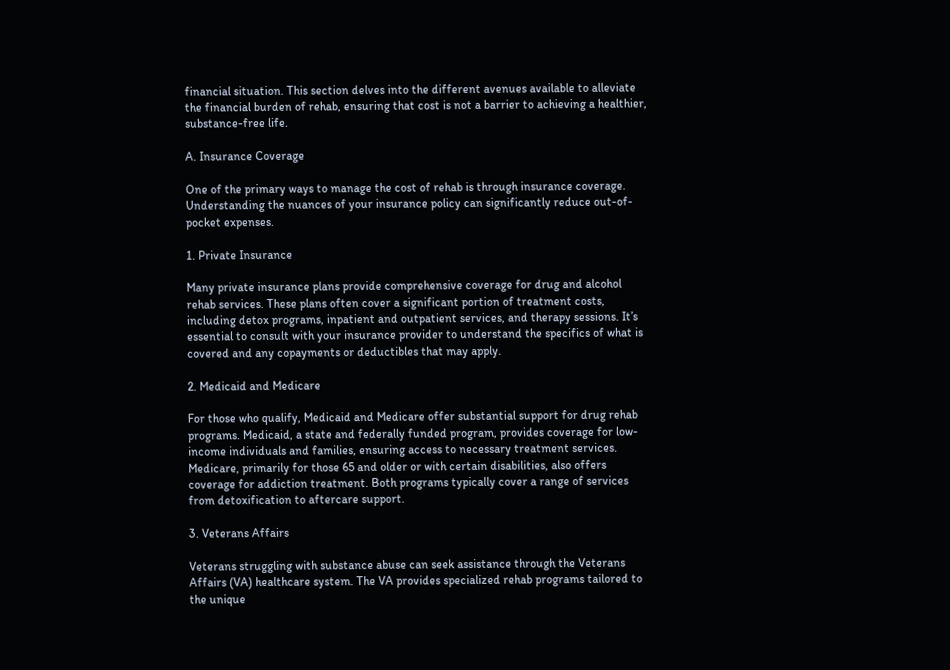financial situation. This section delves into the different avenues available to alleviate the financial burden of rehab, ensuring that cost is not a barrier to achieving a healthier, substance-free life.

A. Insurance Coverage

One of the primary ways to manage the cost of rehab is through insurance coverage. Understanding the nuances of your insurance policy can significantly reduce out-of-pocket expenses.

1. Private Insurance

Many private insurance plans provide comprehensive coverage for drug and alcohol rehab services. These plans often cover a significant portion of treatment costs, including detox programs, inpatient and outpatient services, and therapy sessions. It’s essential to consult with your insurance provider to understand the specifics of what is covered and any copayments or deductibles that may apply.

2. Medicaid and Medicare

For those who qualify, Medicaid and Medicare offer substantial support for drug rehab programs. Medicaid, a state and federally funded program, provides coverage for low-income individuals and families, ensuring access to necessary treatment services. Medicare, primarily for those 65 and older or with certain disabilities, also offers coverage for addiction treatment. Both programs typically cover a range of services from detoxification to aftercare support.

3. Veterans Affairs

Veterans struggling with substance abuse can seek assistance through the Veterans Affairs (VA) healthcare system. The VA provides specialized rehab programs tailored to the unique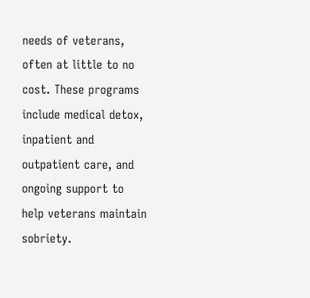needs of veterans, often at little to no cost. These programs include medical detox, inpatient and outpatient care, and ongoing support to help veterans maintain sobriety.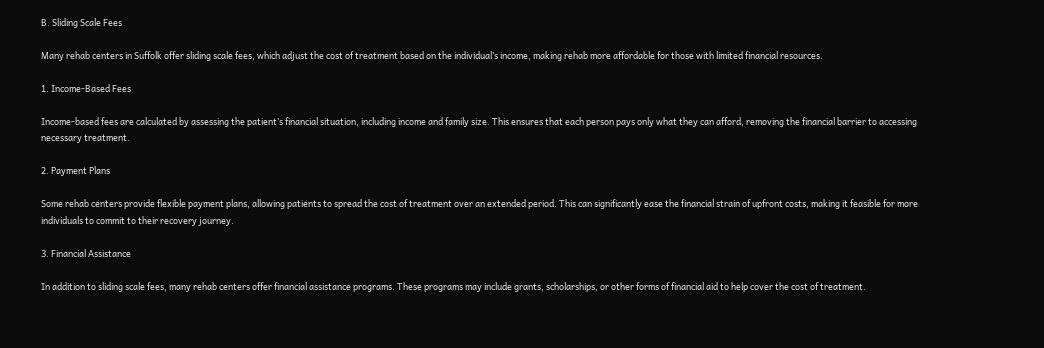B. Sliding Scale Fees

Many rehab centers in Suffolk offer sliding scale fees, which adjust the cost of treatment based on the individual’s income, making rehab more affordable for those with limited financial resources.

1. Income-Based Fees

Income-based fees are calculated by assessing the patient’s financial situation, including income and family size. This ensures that each person pays only what they can afford, removing the financial barrier to accessing necessary treatment.

2. Payment Plans

Some rehab centers provide flexible payment plans, allowing patients to spread the cost of treatment over an extended period. This can significantly ease the financial strain of upfront costs, making it feasible for more individuals to commit to their recovery journey.

3. Financial Assistance

In addition to sliding scale fees, many rehab centers offer financial assistance programs. These programs may include grants, scholarships, or other forms of financial aid to help cover the cost of treatment.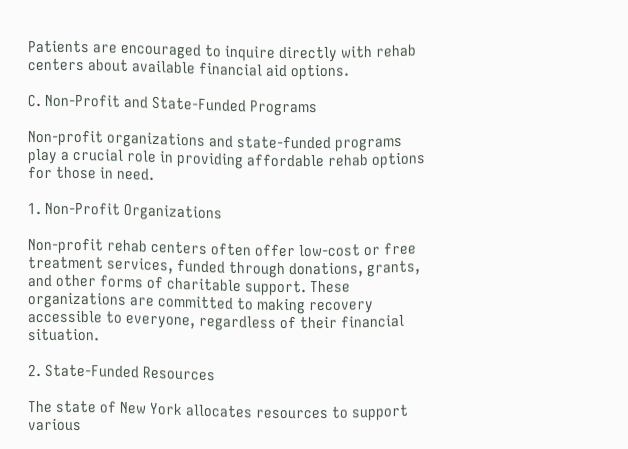Patients are encouraged to inquire directly with rehab centers about available financial aid options.

C. Non-Profit and State-Funded Programs

Non-profit organizations and state-funded programs play a crucial role in providing affordable rehab options for those in need.

1. Non-Profit Organizations

Non-profit rehab centers often offer low-cost or free treatment services, funded through donations, grants, and other forms of charitable support. These organizations are committed to making recovery accessible to everyone, regardless of their financial situation.

2. State-Funded Resources

The state of New York allocates resources to support various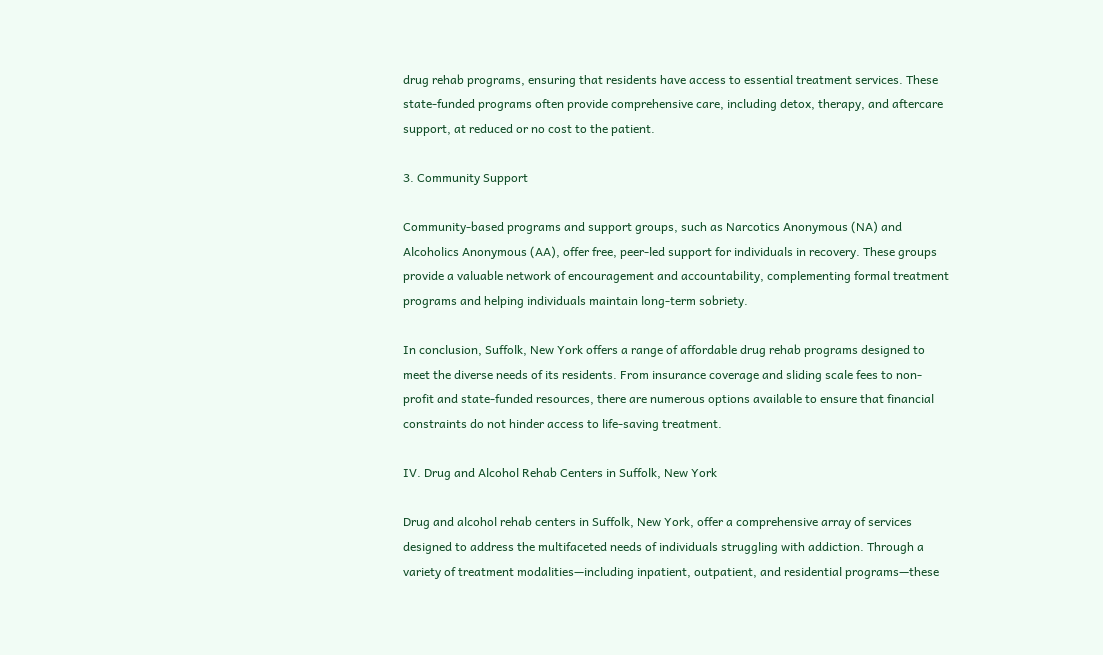drug rehab programs, ensuring that residents have access to essential treatment services. These state-funded programs often provide comprehensive care, including detox, therapy, and aftercare support, at reduced or no cost to the patient.

3. Community Support

Community-based programs and support groups, such as Narcotics Anonymous (NA) and Alcoholics Anonymous (AA), offer free, peer-led support for individuals in recovery. These groups provide a valuable network of encouragement and accountability, complementing formal treatment programs and helping individuals maintain long-term sobriety.

In conclusion, Suffolk, New York offers a range of affordable drug rehab programs designed to meet the diverse needs of its residents. From insurance coverage and sliding scale fees to non-profit and state-funded resources, there are numerous options available to ensure that financial constraints do not hinder access to life-saving treatment.

IV. Drug and Alcohol Rehab Centers in Suffolk, New York

Drug and alcohol rehab centers in Suffolk, New York, offer a comprehensive array of services designed to address the multifaceted needs of individuals struggling with addiction. Through a variety of treatment modalities—including inpatient, outpatient, and residential programs—these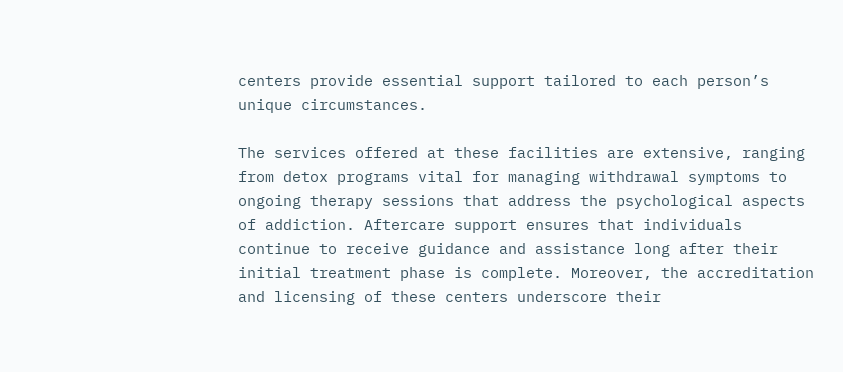centers provide essential support tailored to each person’s unique circumstances.

The services offered at these facilities are extensive, ranging from detox programs vital for managing withdrawal symptoms to ongoing therapy sessions that address the psychological aspects of addiction. Aftercare support ensures that individuals continue to receive guidance and assistance long after their initial treatment phase is complete. Moreover, the accreditation and licensing of these centers underscore their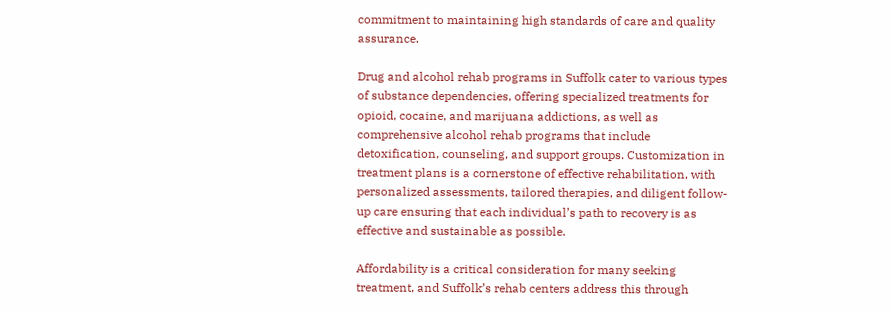commitment to maintaining high standards of care and quality assurance.

Drug and alcohol rehab programs in Suffolk cater to various types of substance dependencies, offering specialized treatments for opioid, cocaine, and marijuana addictions, as well as comprehensive alcohol rehab programs that include detoxification, counseling, and support groups. Customization in treatment plans is a cornerstone of effective rehabilitation, with personalized assessments, tailored therapies, and diligent follow-up care ensuring that each individual’s path to recovery is as effective and sustainable as possible.

Affordability is a critical consideration for many seeking treatment, and Suffolk’s rehab centers address this through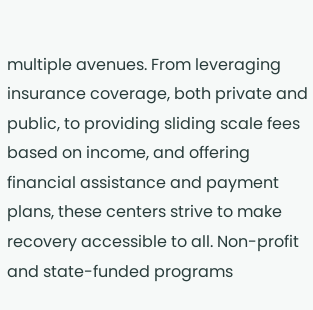multiple avenues. From leveraging insurance coverage, both private and public, to providing sliding scale fees based on income, and offering financial assistance and payment plans, these centers strive to make recovery accessible to all. Non-profit and state-funded programs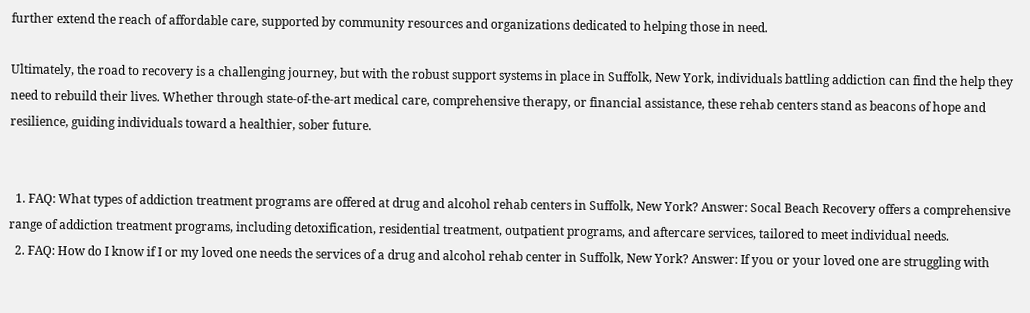further extend the reach of affordable care, supported by community resources and organizations dedicated to helping those in need.

Ultimately, the road to recovery is a challenging journey, but with the robust support systems in place in Suffolk, New York, individuals battling addiction can find the help they need to rebuild their lives. Whether through state-of-the-art medical care, comprehensive therapy, or financial assistance, these rehab centers stand as beacons of hope and resilience, guiding individuals toward a healthier, sober future.


  1. FAQ: What types of addiction treatment programs are offered at drug and alcohol rehab centers in Suffolk, New York? Answer: Socal Beach Recovery offers a comprehensive range of addiction treatment programs, including detoxification, residential treatment, outpatient programs, and aftercare services, tailored to meet individual needs.
  2. FAQ: How do I know if I or my loved one needs the services of a drug and alcohol rehab center in Suffolk, New York? Answer: If you or your loved one are struggling with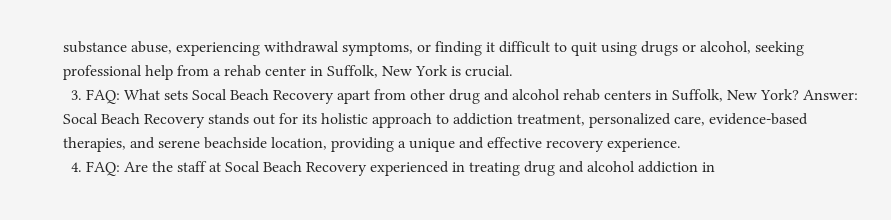substance abuse, experiencing withdrawal symptoms, or finding it difficult to quit using drugs or alcohol, seeking professional help from a rehab center in Suffolk, New York is crucial.
  3. FAQ: What sets Socal Beach Recovery apart from other drug and alcohol rehab centers in Suffolk, New York? Answer: Socal Beach Recovery stands out for its holistic approach to addiction treatment, personalized care, evidence-based therapies, and serene beachside location, providing a unique and effective recovery experience.
  4. FAQ: Are the staff at Socal Beach Recovery experienced in treating drug and alcohol addiction in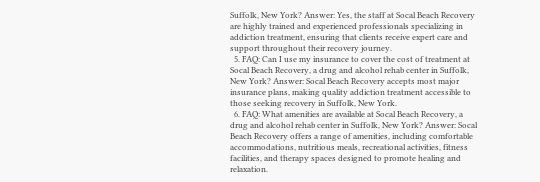Suffolk, New York? Answer: Yes, the staff at Socal Beach Recovery are highly trained and experienced professionals specializing in addiction treatment, ensuring that clients receive expert care and support throughout their recovery journey.
  5. FAQ: Can I use my insurance to cover the cost of treatment at Socal Beach Recovery, a drug and alcohol rehab center in Suffolk, New York? Answer: Socal Beach Recovery accepts most major insurance plans, making quality addiction treatment accessible to those seeking recovery in Suffolk, New York.
  6. FAQ: What amenities are available at Socal Beach Recovery, a drug and alcohol rehab center in Suffolk, New York? Answer: Socal Beach Recovery offers a range of amenities, including comfortable accommodations, nutritious meals, recreational activities, fitness facilities, and therapy spaces designed to promote healing and relaxation.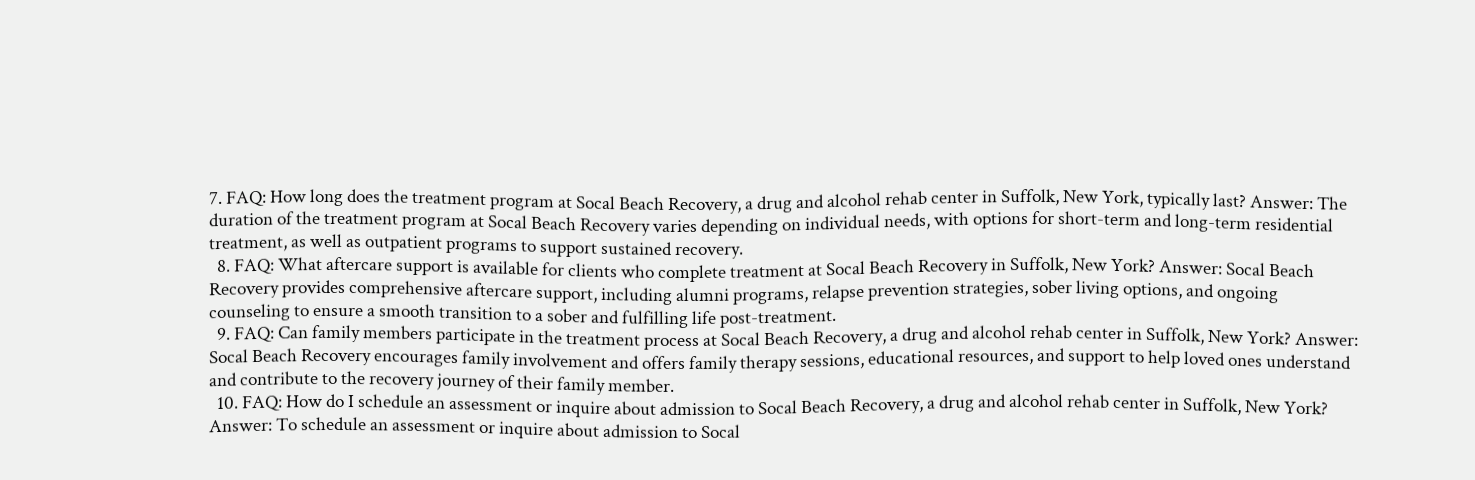7. FAQ: How long does the treatment program at Socal Beach Recovery, a drug and alcohol rehab center in Suffolk, New York, typically last? Answer: The duration of the treatment program at Socal Beach Recovery varies depending on individual needs, with options for short-term and long-term residential treatment, as well as outpatient programs to support sustained recovery.
  8. FAQ: What aftercare support is available for clients who complete treatment at Socal Beach Recovery in Suffolk, New York? Answer: Socal Beach Recovery provides comprehensive aftercare support, including alumni programs, relapse prevention strategies, sober living options, and ongoing counseling to ensure a smooth transition to a sober and fulfilling life post-treatment.
  9. FAQ: Can family members participate in the treatment process at Socal Beach Recovery, a drug and alcohol rehab center in Suffolk, New York? Answer: Socal Beach Recovery encourages family involvement and offers family therapy sessions, educational resources, and support to help loved ones understand and contribute to the recovery journey of their family member.
  10. FAQ: How do I schedule an assessment or inquire about admission to Socal Beach Recovery, a drug and alcohol rehab center in Suffolk, New York? Answer: To schedule an assessment or inquire about admission to Socal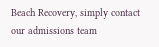Beach Recovery, simply contact our admissions team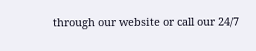through our website or call our 24/7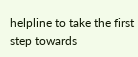helpline to take the first step towards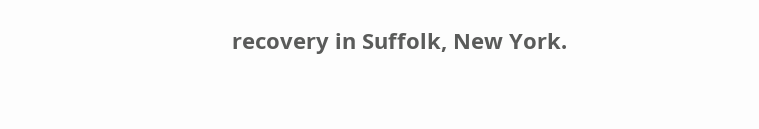recovery in Suffolk, New York.